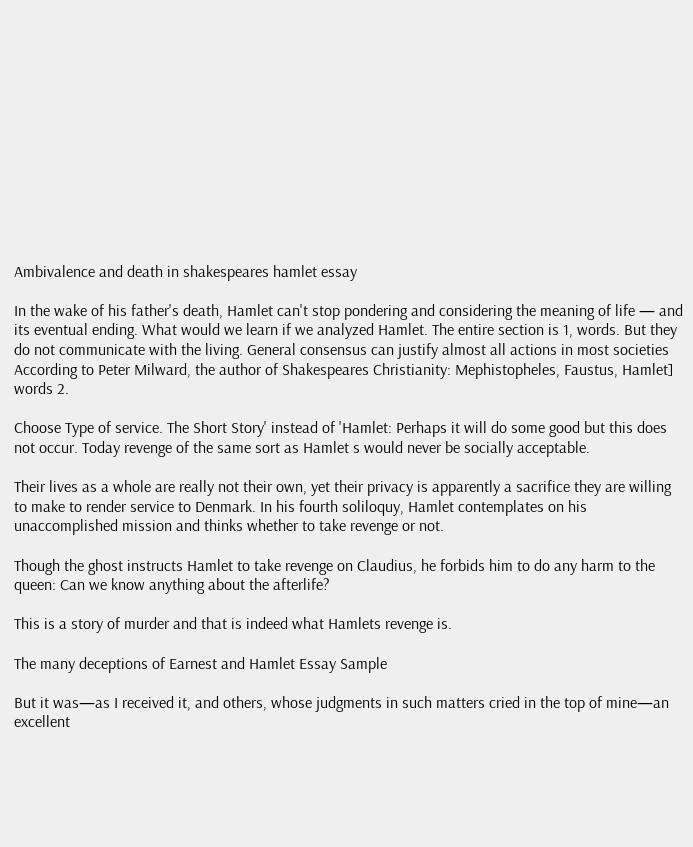Ambivalence and death in shakespeares hamlet essay

In the wake of his father's death, Hamlet can't stop pondering and considering the meaning of life — and its eventual ending. What would we learn if we analyzed Hamlet. The entire section is 1, words. But they do not communicate with the living. General consensus can justify almost all actions in most societies According to Peter Milward, the author of Shakespeares Christianity: Mephistopheles, Faustus, Hamlet] words 2.

Choose Type of service. The Short Story' instead of 'Hamlet: Perhaps it will do some good but this does not occur. Today revenge of the same sort as Hamlet s would never be socially acceptable.

Their lives as a whole are really not their own, yet their privacy is apparently a sacrifice they are willing to make to render service to Denmark. In his fourth soliloquy, Hamlet contemplates on his unaccomplished mission and thinks whether to take revenge or not.

Though the ghost instructs Hamlet to take revenge on Claudius, he forbids him to do any harm to the queen: Can we know anything about the afterlife?

This is a story of murder and that is indeed what Hamlets revenge is.

The many deceptions of Earnest and Hamlet Essay Sample

But it was—as I received it, and others, whose judgments in such matters cried in the top of mine—an excellent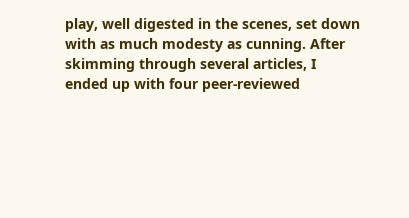play, well digested in the scenes, set down with as much modesty as cunning. After skimming through several articles, I ended up with four peer-reviewed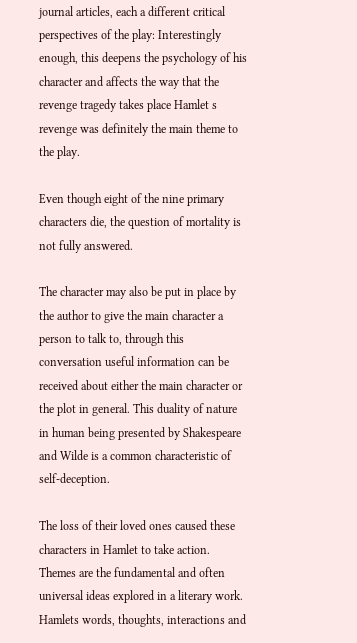journal articles, each a different critical perspectives of the play: Interestingly enough, this deepens the psychology of his character and affects the way that the revenge tragedy takes place Hamlet s revenge was definitely the main theme to the play.

Even though eight of the nine primary characters die, the question of mortality is not fully answered.

The character may also be put in place by the author to give the main character a person to talk to, through this conversation useful information can be received about either the main character or the plot in general. This duality of nature in human being presented by Shakespeare and Wilde is a common characteristic of self-deception.

The loss of their loved ones caused these characters in Hamlet to take action. Themes are the fundamental and often universal ideas explored in a literary work. Hamlets words, thoughts, interactions and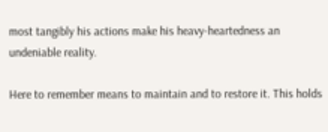most tangibly his actions make his heavy-heartedness an undeniable reality.

Here to remember means to maintain and to restore it. This holds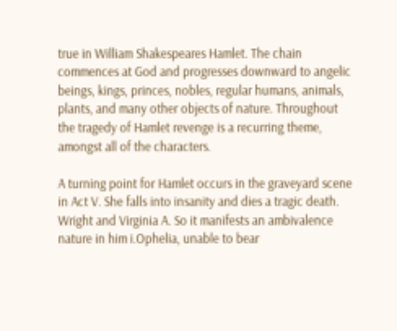true in William Shakespeares Hamlet. The chain commences at God and progresses downward to angelic beings, kings, princes, nobles, regular humans, animals, plants, and many other objects of nature. Throughout the tragedy of Hamlet revenge is a recurring theme, amongst all of the characters.

A turning point for Hamlet occurs in the graveyard scene in Act V. She falls into insanity and dies a tragic death. Wright and Virginia A. So it manifests an ambivalence nature in him i.Ophelia, unable to bear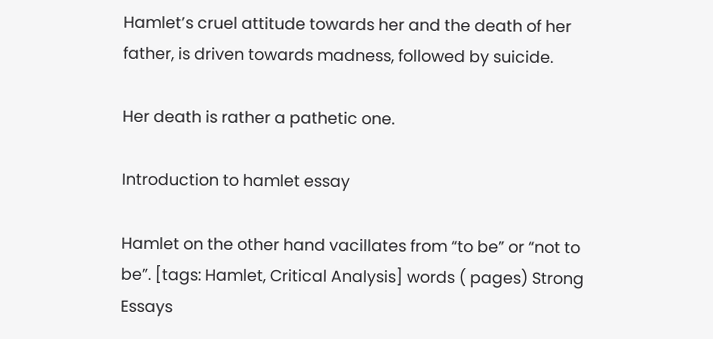Hamlet’s cruel attitude towards her and the death of her father, is driven towards madness, followed by suicide.

Her death is rather a pathetic one.

Introduction to hamlet essay

Hamlet on the other hand vacillates from “to be” or “not to be”. [tags: Hamlet, Critical Analysis] words ( pages) Strong Essays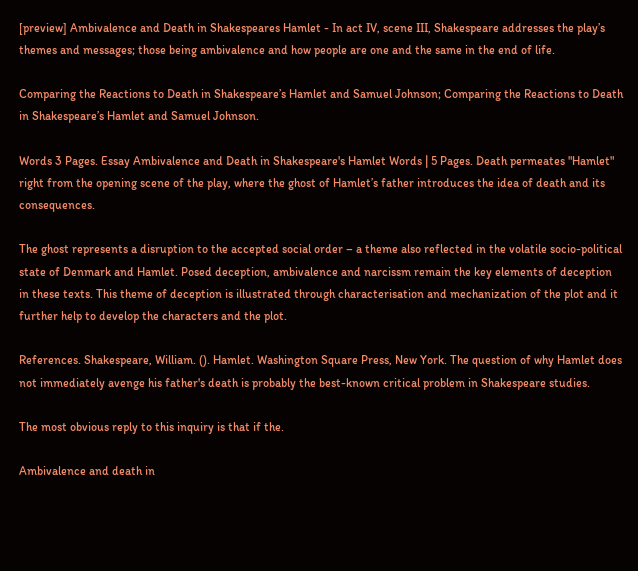[preview] Ambivalence and Death in Shakespeares Hamlet - In act IV, scene III, Shakespeare addresses the play’s themes and messages; those being ambivalence and how people are one and the same in the end of life.

Comparing the Reactions to Death in Shakespeare’s Hamlet and Samuel Johnson; Comparing the Reactions to Death in Shakespeare’s Hamlet and Samuel Johnson.

Words 3 Pages. Essay Ambivalence and Death in Shakespeare's Hamlet Words | 5 Pages. Death permeates "Hamlet" right from the opening scene of the play, where the ghost of Hamlet’s father introduces the idea of death and its consequences.

The ghost represents a disruption to the accepted social order – a theme also reflected in the volatile socio-political state of Denmark and Hamlet. Posed deception, ambivalence and narcissm remain the key elements of deception in these texts. This theme of deception is illustrated through characterisation and mechanization of the plot and it further help to develop the characters and the plot.

References. Shakespeare, William. (). Hamlet. Washington Square Press, New York. The question of why Hamlet does not immediately avenge his father's death is probably the best-known critical problem in Shakespeare studies.

The most obvious reply to this inquiry is that if the.

Ambivalence and death in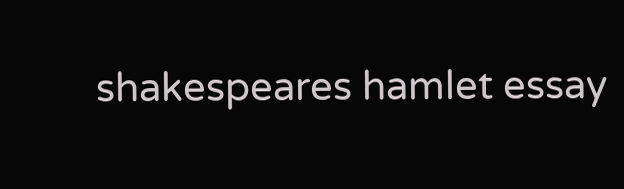shakespeares hamlet essay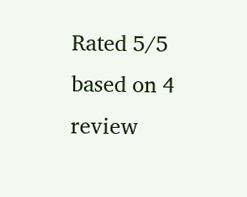Rated 5/5 based on 4 review